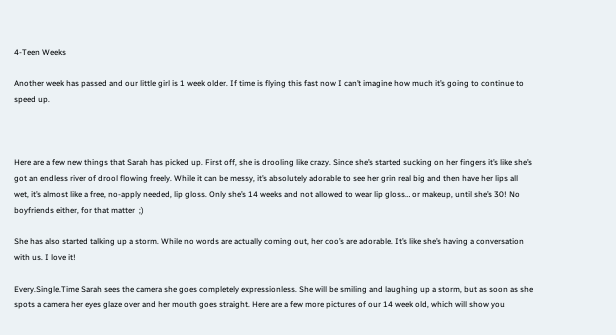4-Teen Weeks

Another week has passed and our little girl is 1 week older. If time is flying this fast now I can’t imagine how much it’s going to continue to speed up.



Here are a few new things that Sarah has picked up. First off, she is drooling like crazy. Since she’s started sucking on her fingers it’s like she’s got an endless river of drool flowing freely. While it can be messy, it’s absolutely adorable to see her grin real big and then have her lips all wet, it’s almost like a free, no-apply needed, lip gloss. Only she’s 14 weeks and not allowed to wear lip gloss… or makeup, until she’s 30! No boyfriends either, for that matter  ;)

She has also started talking up a storm. While no words are actually coming out, her coo’s are adorable. It’s like she’s having a conversation with us. I love it!

Every.Single.Time Sarah sees the camera she goes completely expressionless. She will be smiling and laughing up a storm, but as soon as she spots a camera her eyes glaze over and her mouth goes straight. Here are a few more pictures of our 14 week old, which will show you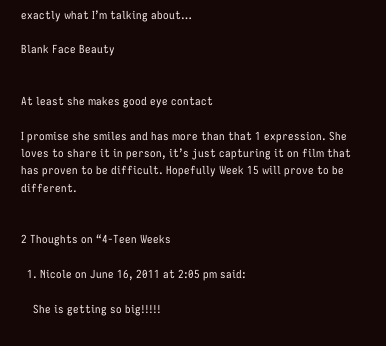exactly what I’m talking about…

Blank Face Beauty


At least she makes good eye contact

I promise she smiles and has more than that 1 expression. She loves to share it in person, it’s just capturing it on film that has proven to be difficult. Hopefully Week 15 will prove to be different.


2 Thoughts on “4-Teen Weeks

  1. Nicole on June 16, 2011 at 2:05 pm said:

    She is getting so big!!!!!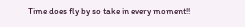Time does fly by so take in every moment!!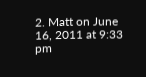2. Matt on June 16, 2011 at 9:33 pm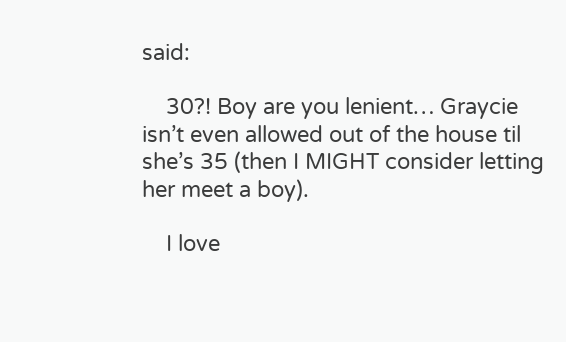said:

    30?! Boy are you lenient… Graycie isn’t even allowed out of the house til she’s 35 (then I MIGHT consider letting her meet a boy).

    I love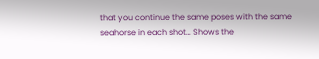that you continue the same poses with the same seahorse in each shot… Shows the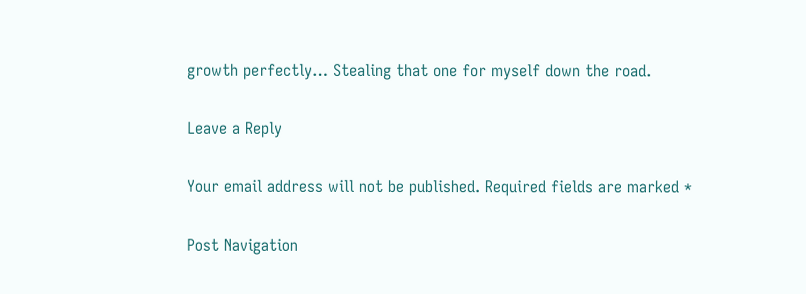growth perfectly… Stealing that one for myself down the road.

Leave a Reply

Your email address will not be published. Required fields are marked *

Post Navigation